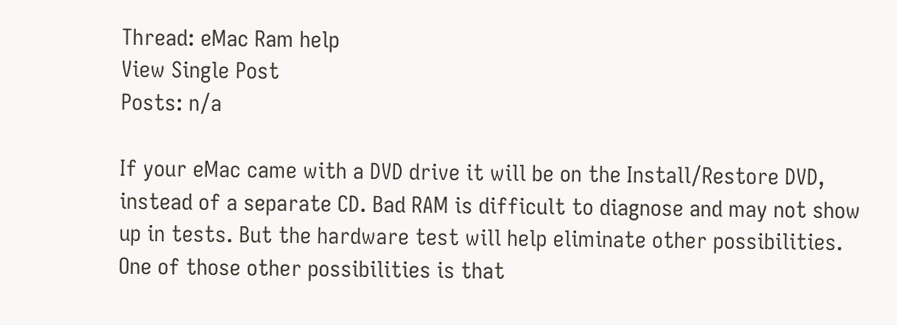Thread: eMac Ram help
View Single Post
Posts: n/a

If your eMac came with a DVD drive it will be on the Install/Restore DVD, instead of a separate CD. Bad RAM is difficult to diagnose and may not show up in tests. But the hardware test will help eliminate other possibilities. One of those other possibilities is that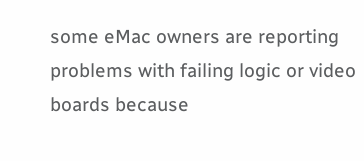some eMac owners are reporting problems with failing logic or video boards because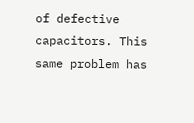of defective capacitors. This same problem has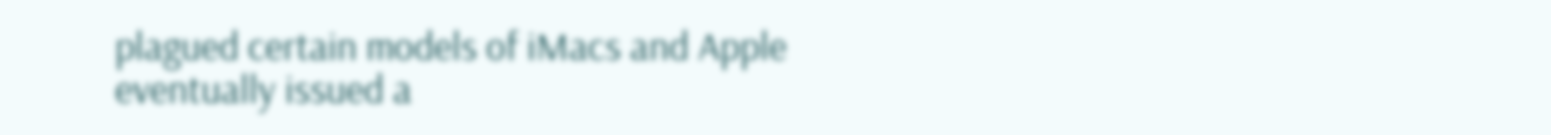plagued certain models of iMacs and Apple eventually issued a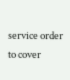service order to cover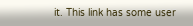it. This link has some user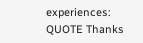experiences:
QUOTE Thanks